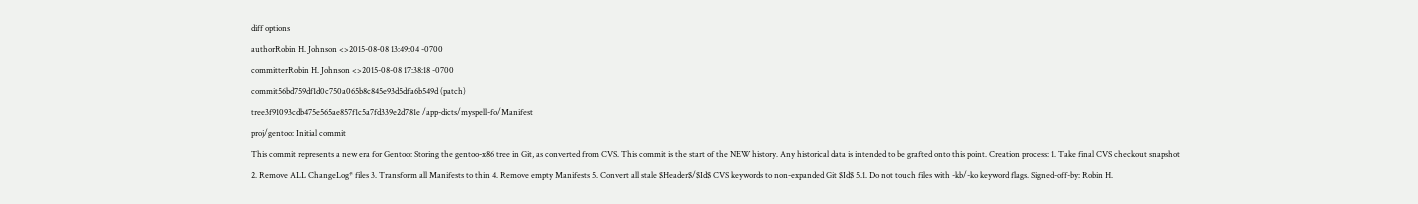diff options
authorRobin H. Johnson <>2015-08-08 13:49:04 -0700
committerRobin H. Johnson <>2015-08-08 17:38:18 -0700
commit56bd759df1d0c750a065b8c845e93d5dfa6b549d (patch)
tree3f91093cdb475e565ae857f1c5a7fd339e2d781e /app-dicts/myspell-fo/Manifest
proj/gentoo: Initial commit
This commit represents a new era for Gentoo: Storing the gentoo-x86 tree in Git, as converted from CVS. This commit is the start of the NEW history. Any historical data is intended to be grafted onto this point. Creation process: 1. Take final CVS checkout snapshot 2. Remove ALL ChangeLog* files 3. Transform all Manifests to thin 4. Remove empty Manifests 5. Convert all stale $Header$/$Id$ CVS keywords to non-expanded Git $Id$ 5.1. Do not touch files with -kb/-ko keyword flags. Signed-off-by: Robin H.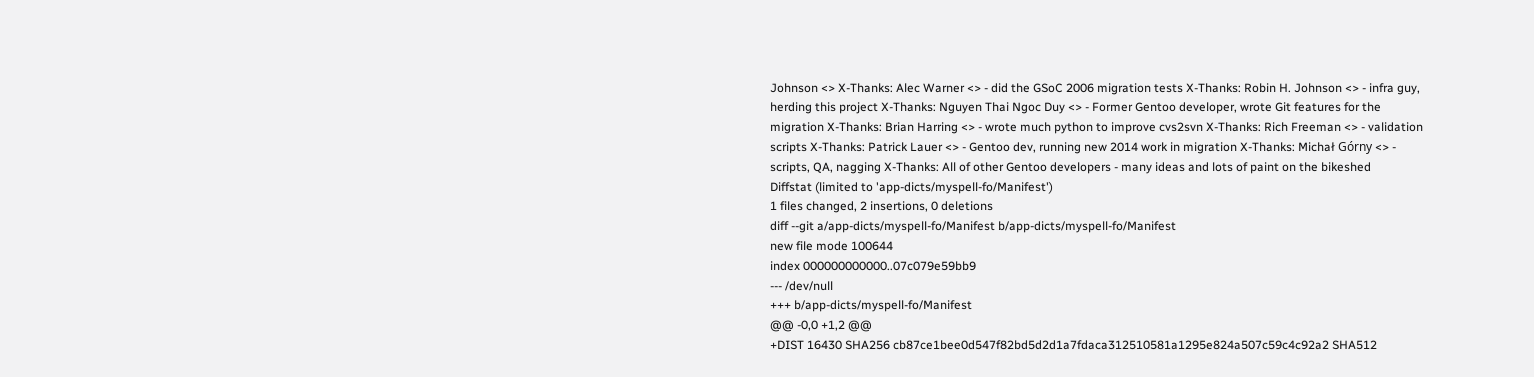Johnson <> X-Thanks: Alec Warner <> - did the GSoC 2006 migration tests X-Thanks: Robin H. Johnson <> - infra guy, herding this project X-Thanks: Nguyen Thai Ngoc Duy <> - Former Gentoo developer, wrote Git features for the migration X-Thanks: Brian Harring <> - wrote much python to improve cvs2svn X-Thanks: Rich Freeman <> - validation scripts X-Thanks: Patrick Lauer <> - Gentoo dev, running new 2014 work in migration X-Thanks: Michał Górny <> - scripts, QA, nagging X-Thanks: All of other Gentoo developers - many ideas and lots of paint on the bikeshed
Diffstat (limited to 'app-dicts/myspell-fo/Manifest')
1 files changed, 2 insertions, 0 deletions
diff --git a/app-dicts/myspell-fo/Manifest b/app-dicts/myspell-fo/Manifest
new file mode 100644
index 000000000000..07c079e59bb9
--- /dev/null
+++ b/app-dicts/myspell-fo/Manifest
@@ -0,0 +1,2 @@
+DIST 16430 SHA256 cb87ce1bee0d547f82bd5d2d1a7fdaca312510581a1295e824a507c59c4c92a2 SHA512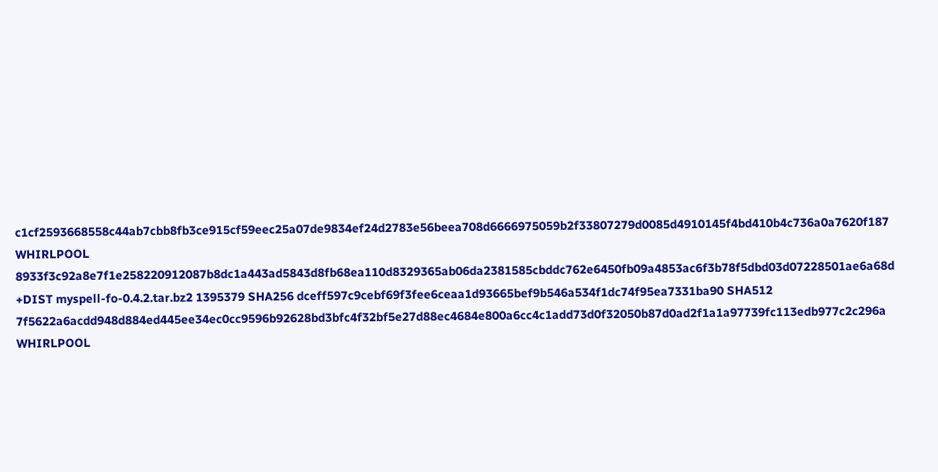c1cf2593668558c44ab7cbb8fb3ce915cf59eec25a07de9834ef24d2783e56beea708d6666975059b2f33807279d0085d4910145f4bd410b4c736a0a7620f187 WHIRLPOOL 8933f3c92a8e7f1e258220912087b8dc1a443ad5843d8fb68ea110d8329365ab06da2381585cbddc762e6450fb09a4853ac6f3b78f5dbd03d07228501ae6a68d
+DIST myspell-fo-0.4.2.tar.bz2 1395379 SHA256 dceff597c9cebf69f3fee6ceaa1d93665bef9b546a534f1dc74f95ea7331ba90 SHA512 7f5622a6acdd948d884ed445ee34ec0cc9596b92628bd3bfc4f32bf5e27d88ec4684e800a6cc4c1add73d0f32050b87d0ad2f1a1a97739fc113edb977c2c296a WHIRLPOOL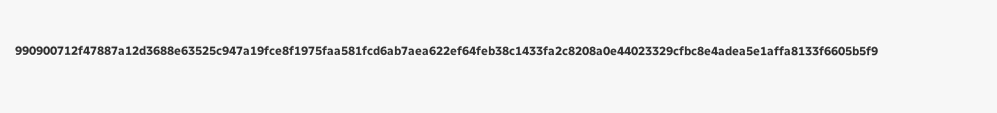990900712f47887a12d3688e63525c947a19fce8f1975faa581fcd6ab7aea622ef64feb38c1433fa2c8208a0e44023329cfbc8e4adea5e1affa8133f6605b5f9